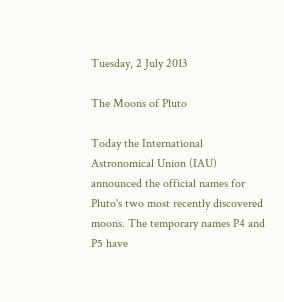Tuesday, 2 July 2013

The Moons of Pluto

Today the International Astronomical Union (IAU) announced the official names for Pluto's two most recently discovered moons. The temporary names P4 and P5 have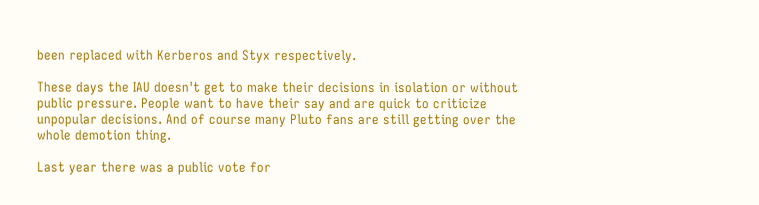been replaced with Kerberos and Styx respectively.

These days the IAU doesn't get to make their decisions in isolation or without public pressure. People want to have their say and are quick to criticize unpopular decisions. And of course many Pluto fans are still getting over the whole demotion thing.

Last year there was a public vote for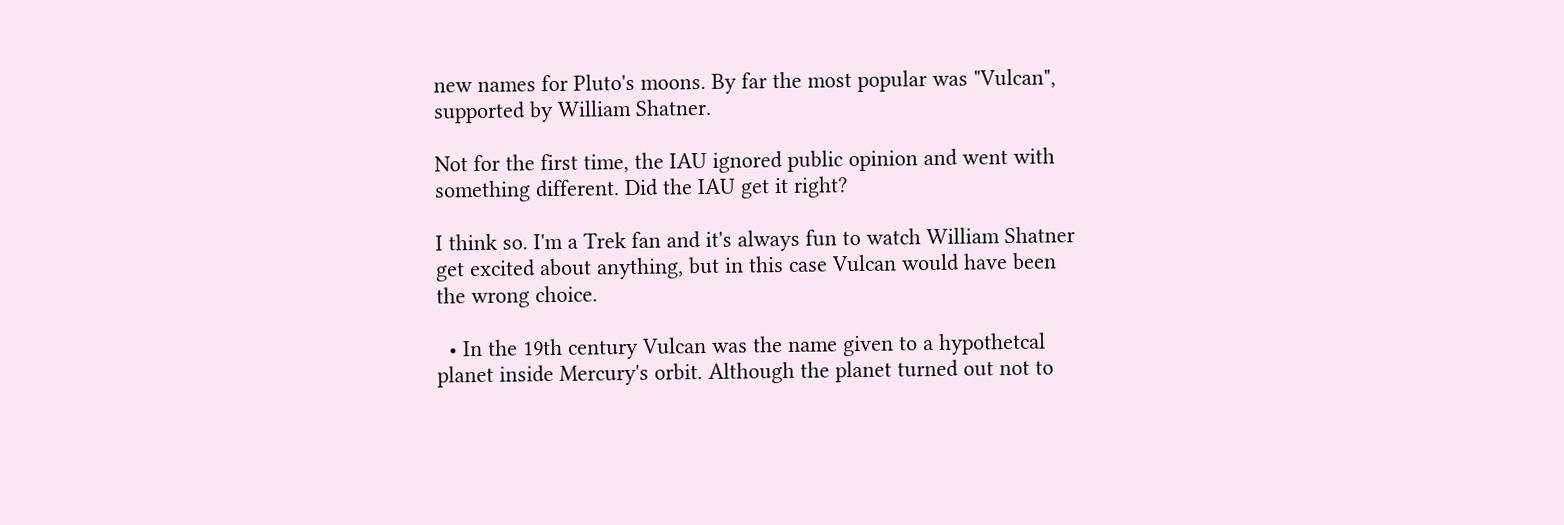new names for Pluto's moons. By far the most popular was "Vulcan", supported by William Shatner.

Not for the first time, the IAU ignored public opinion and went with something different. Did the IAU get it right?

I think so. I'm a Trek fan and it's always fun to watch William Shatner get excited about anything, but in this case Vulcan would have been the wrong choice.

  • In the 19th century Vulcan was the name given to a hypothetcal planet inside Mercury's orbit. Although the planet turned out not to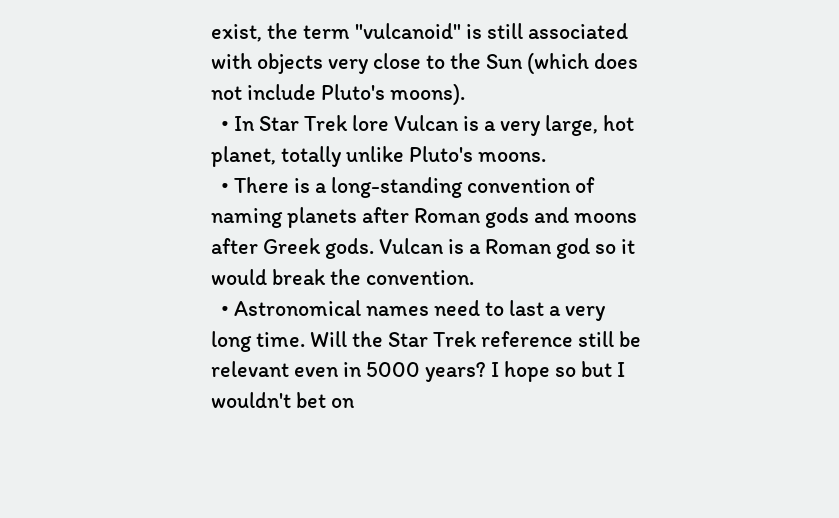exist, the term "vulcanoid" is still associated with objects very close to the Sun (which does not include Pluto's moons).
  • In Star Trek lore Vulcan is a very large, hot planet, totally unlike Pluto's moons.
  • There is a long-standing convention of naming planets after Roman gods and moons after Greek gods. Vulcan is a Roman god so it would break the convention.
  • Astronomical names need to last a very long time. Will the Star Trek reference still be relevant even in 5000 years? I hope so but I wouldn't bet on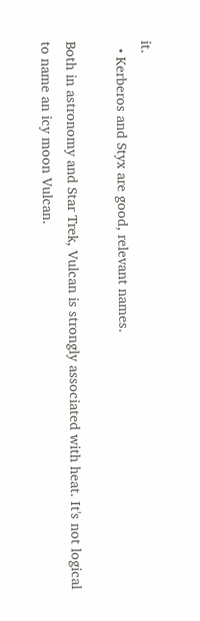it.
  • Kerberos and Styx are good, relevant names.

Both in astronomy and Star Trek, Vulcan is strongly associated with heat. It's not logical to name an icy moon Vulcan.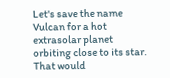Let's save the name Vulcan for a hot extrasolar planet orbiting close to its star. That would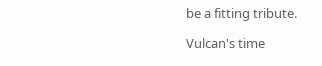be a fitting tribute.

Vulcan's time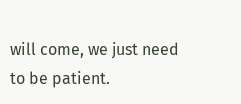will come, we just need to be patient.